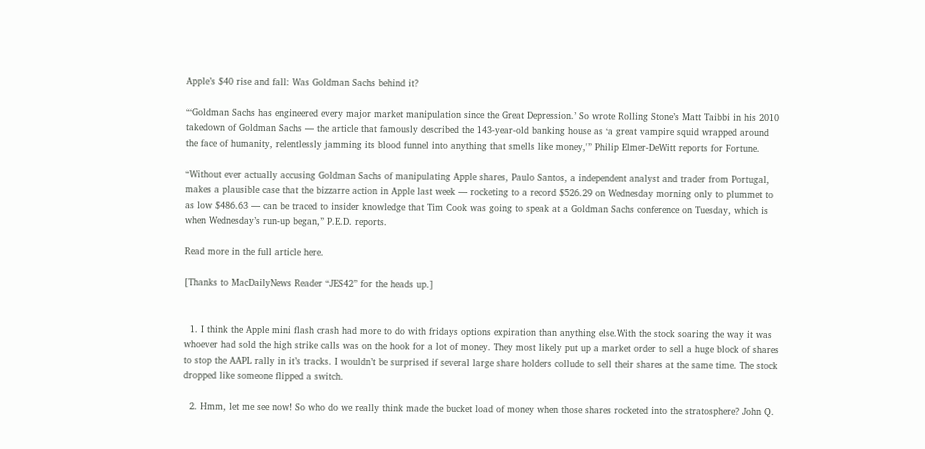Apple’s $40 rise and fall: Was Goldman Sachs behind it?

“‘Goldman Sachs has engineered every major market manipulation since the Great Depression.’ So wrote Rolling Stone’s Matt Taibbi in his 2010 takedown of Goldman Sachs — the article that famously described the 143-year-old banking house as ‘a great vampire squid wrapped around the face of humanity, relentlessly jamming its blood funnel into anything that smells like money,'” Philip Elmer-DeWitt reports for Fortune.

“Without ever actually accusing Goldman Sachs of manipulating Apple shares, Paulo Santos, a independent analyst and trader from Portugal, makes a plausible case that the bizzarre action in Apple last week — rocketing to a record $526.29 on Wednesday morning only to plummet to as low $486.63 — can be traced to insider knowledge that Tim Cook was going to speak at a Goldman Sachs conference on Tuesday, which is when Wednesday’s run-up began,” P.E.D. reports.

Read more in the full article here.

[Thanks to MacDailyNews Reader “JES42” for the heads up.]


  1. I think the Apple mini flash crash had more to do with fridays options expiration than anything else.With the stock soaring the way it was whoever had sold the high strike calls was on the hook for a lot of money. They most likely put up a market order to sell a huge block of shares to stop the AAPL rally in it’s tracks. I wouldn’t be surprised if several large share holders collude to sell their shares at the same time. The stock dropped like someone flipped a switch.

  2. Hmm, let me see now! So who do we really think made the bucket load of money when those shares rocketed into the stratosphere? John Q.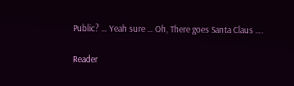Public? … Yeah sure … Oh, There goes Santa Claus ….

Reader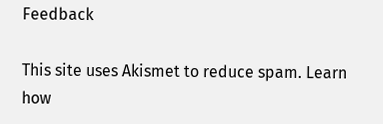Feedback

This site uses Akismet to reduce spam. Learn how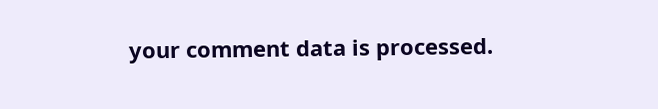your comment data is processed.